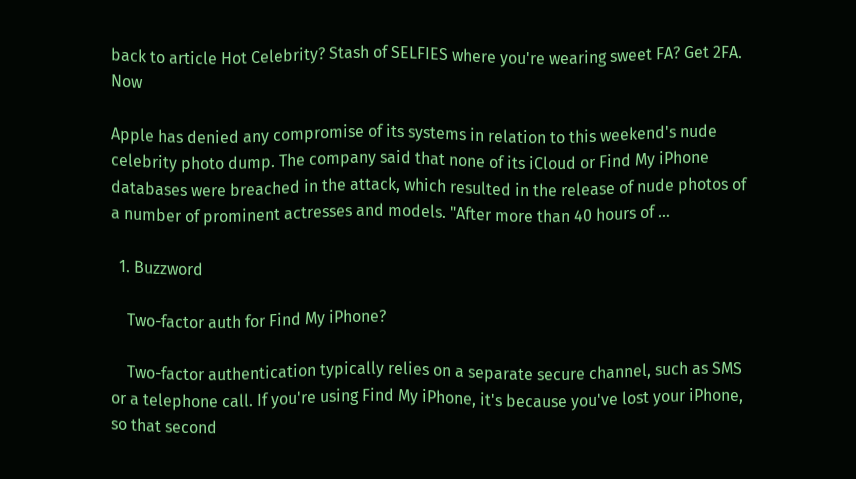back to article Hot Celebrity? Stash of SELFIES where you're wearing sweet FA? Get 2FA. Now

Apple has denied any compromise of its systems in relation to this weekend's nude celebrity photo dump. The company said that none of its iCloud or Find My iPhone databases were breached in the attack, which resulted in the release of nude photos of a number of prominent actresses and models. "After more than 40 hours of …

  1. Buzzword

    Two-factor auth for Find My iPhone?

    Two-factor authentication typically relies on a separate secure channel, such as SMS or a telephone call. If you're using Find My iPhone, it's because you've lost your iPhone, so that second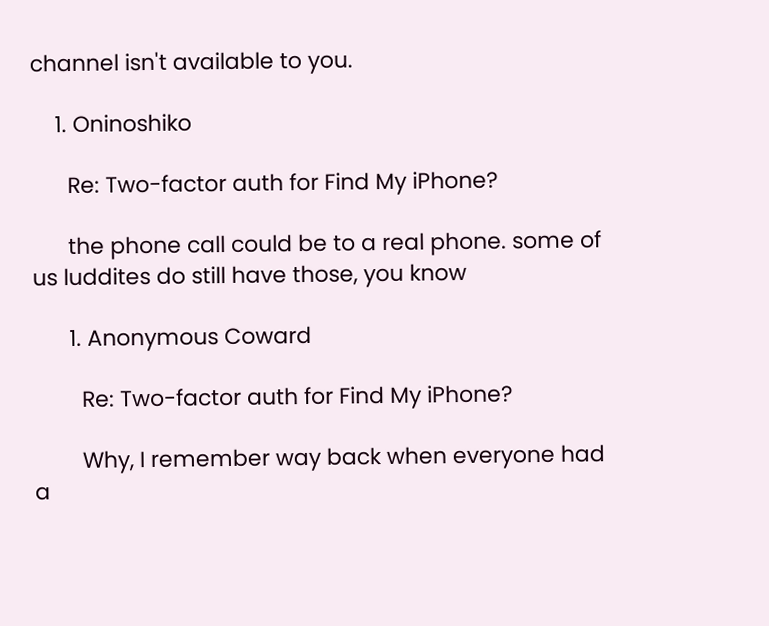channel isn't available to you.

    1. Oninoshiko

      Re: Two-factor auth for Find My iPhone?

      the phone call could be to a real phone. some of us luddites do still have those, you know

      1. Anonymous Coward

        Re: Two-factor auth for Find My iPhone?

        Why, I remember way back when everyone had a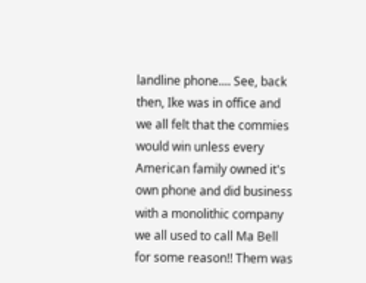landline phone.... See, back then, Ike was in office and we all felt that the commies would win unless every American family owned it's own phone and did business with a monolithic company we all used to call Ma Bell for some reason!! Them was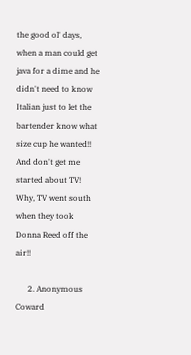the good ol' days, when a man could get java for a dime and he didn't need to know Italian just to let the bartender know what size cup he wanted!! And don't get me started about TV! Why, TV went south when they took Donna Reed off the air!!

      2. Anonymous Coward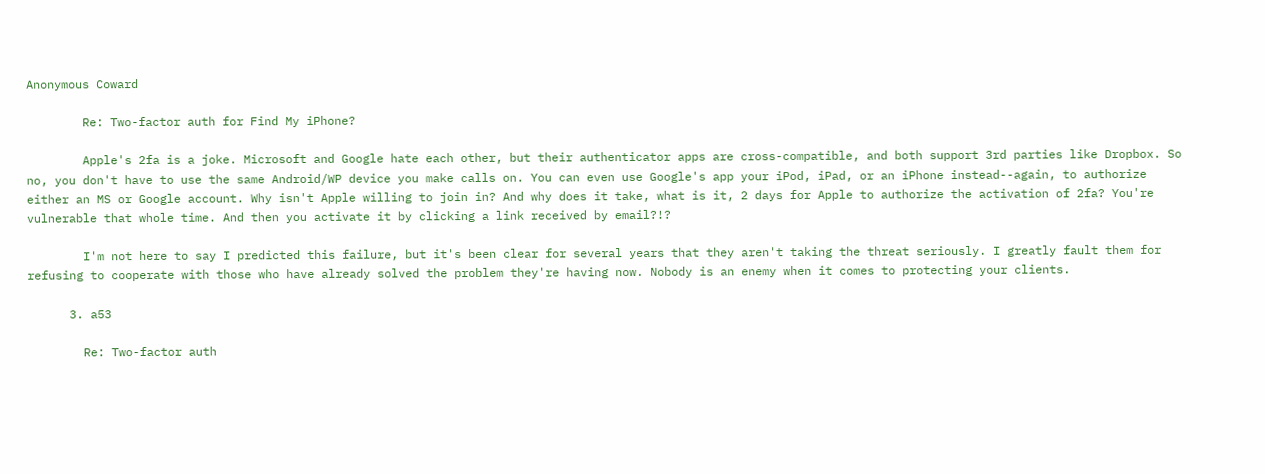Anonymous Coward

        Re: Two-factor auth for Find My iPhone?

        Apple's 2fa is a joke. Microsoft and Google hate each other, but their authenticator apps are cross-compatible, and both support 3rd parties like Dropbox. So no, you don't have to use the same Android/WP device you make calls on. You can even use Google's app your iPod, iPad, or an iPhone instead--again, to authorize either an MS or Google account. Why isn't Apple willing to join in? And why does it take, what is it, 2 days for Apple to authorize the activation of 2fa? You're vulnerable that whole time. And then you activate it by clicking a link received by email?!?

        I'm not here to say I predicted this failure, but it's been clear for several years that they aren't taking the threat seriously. I greatly fault them for refusing to cooperate with those who have already solved the problem they're having now. Nobody is an enemy when it comes to protecting your clients.

      3. a53

        Re: Two-factor auth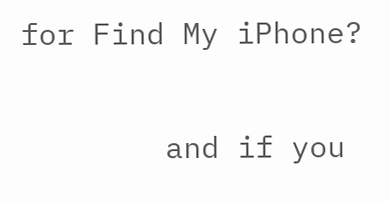for Find My iPhone?

        and if you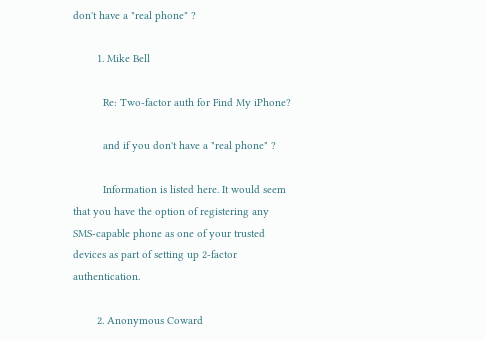don't have a "real phone" ?

        1. Mike Bell

          Re: Two-factor auth for Find My iPhone?

          and if you don't have a "real phone" ?

          Information is listed here. It would seem that you have the option of registering any SMS-capable phone as one of your trusted devices as part of setting up 2-factor authentication.

        2. Anonymous Coward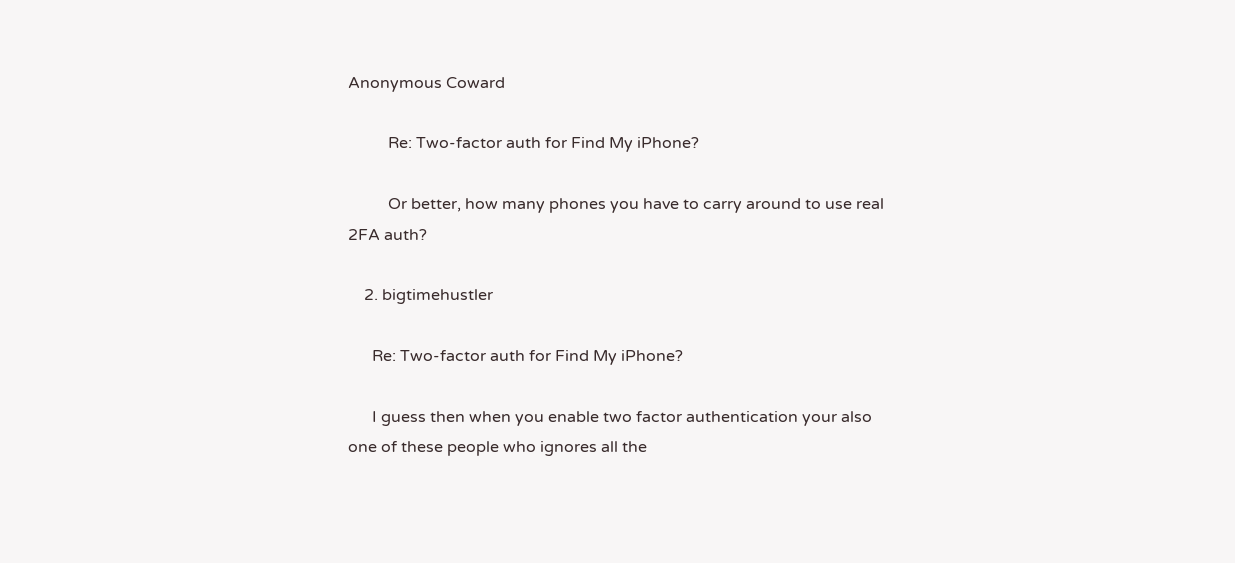Anonymous Coward

          Re: Two-factor auth for Find My iPhone?

          Or better, how many phones you have to carry around to use real 2FA auth?

    2. bigtimehustler

      Re: Two-factor auth for Find My iPhone?

      I guess then when you enable two factor authentication your also one of these people who ignores all the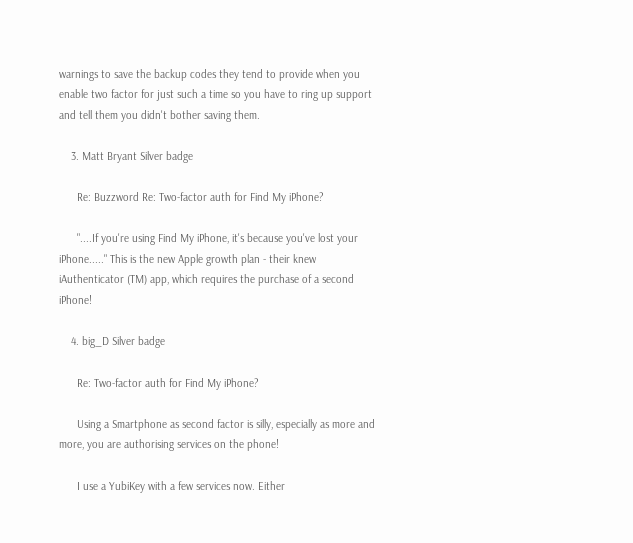warnings to save the backup codes they tend to provide when you enable two factor for just such a time so you have to ring up support and tell them you didn't bother saving them.

    3. Matt Bryant Silver badge

      Re: Buzzword Re: Two-factor auth for Find My iPhone?

      "....If you're using Find My iPhone, it's because you've lost your iPhone....." This is the new Apple growth plan - their knew iAuthenticator (TM) app, which requires the purchase of a second iPhone!

    4. big_D Silver badge

      Re: Two-factor auth for Find My iPhone?

      Using a Smartphone as second factor is silly, especially as more and more, you are authorising services on the phone!

      I use a YubiKey with a few services now. Either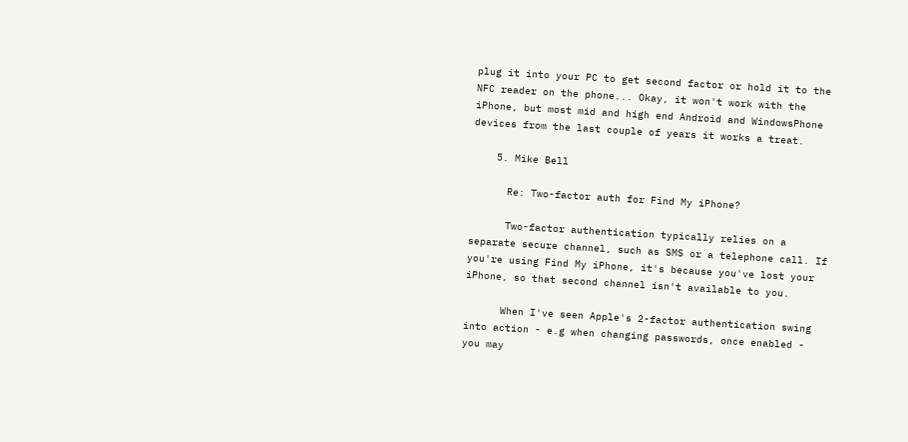plug it into your PC to get second factor or hold it to the NFC reader on the phone... Okay, it won't work with the iPhone, but most mid and high end Android and WindowsPhone devices from the last couple of years it works a treat.

    5. Mike Bell

      Re: Two-factor auth for Find My iPhone?

      Two-factor authentication typically relies on a separate secure channel, such as SMS or a telephone call. If you're using Find My iPhone, it's because you've lost your iPhone, so that second channel isn't available to you.

      When I've seen Apple's 2-factor authentication swing into action - e.g when changing passwords, once enabled - you may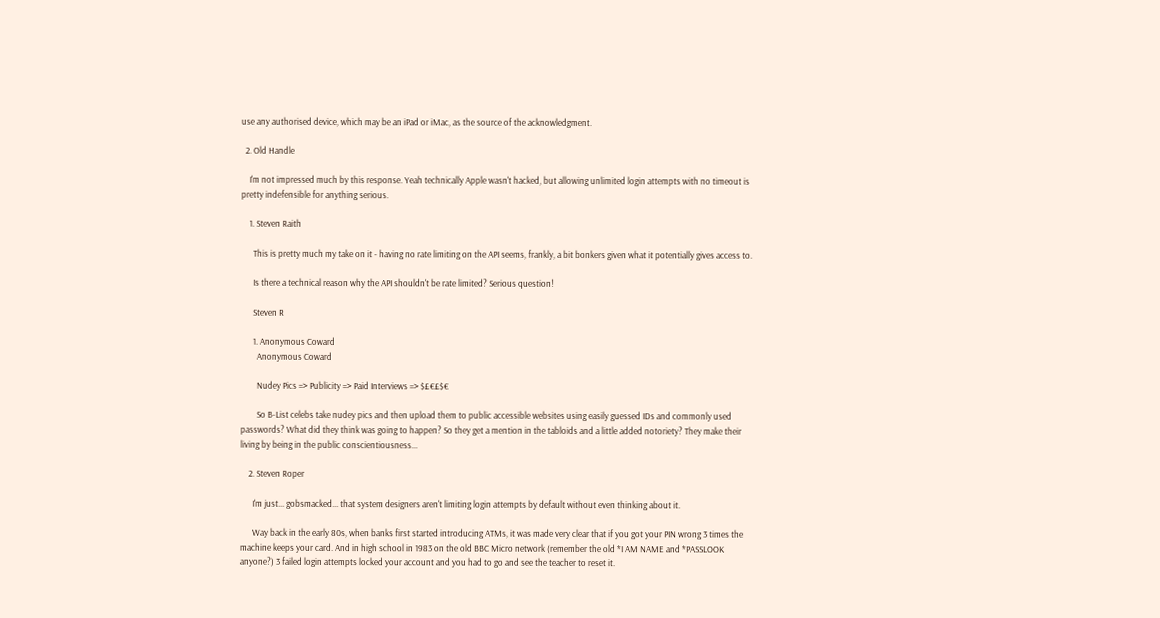use any authorised device, which may be an iPad or iMac, as the source of the acknowledgment.

  2. Old Handle

    I'm not impressed much by this response. Yeah technically Apple wasn't hacked, but allowing unlimited login attempts with no timeout is pretty indefensible for anything serious.

    1. Steven Raith

      This is pretty much my take on it - having no rate limiting on the API seems, frankly, a bit bonkers given what it potentially gives access to.

      Is there a technical reason why the API shouldn't be rate limited? Serious question!

      Steven R

      1. Anonymous Coward
        Anonymous Coward

        Nudey Pics => Publicity => Paid Interviews => $£€£$€

        So B-List celebs take nudey pics and then upload them to public accessible websites using easily guessed IDs and commonly used passwords? What did they think was going to happen? So they get a mention in the tabloids and a little added notoriety? They make their living by being in the public conscientiousness...

    2. Steven Roper

      I'm just... gobsmacked... that system designers aren't limiting login attempts by default without even thinking about it.

      Way back in the early 80s, when banks first started introducing ATMs, it was made very clear that if you got your PIN wrong 3 times the machine keeps your card. And in high school in 1983 on the old BBC Micro network (remember the old *I AM NAME and *PASSLOOK anyone?) 3 failed login attempts locked your account and you had to go and see the teacher to reset it.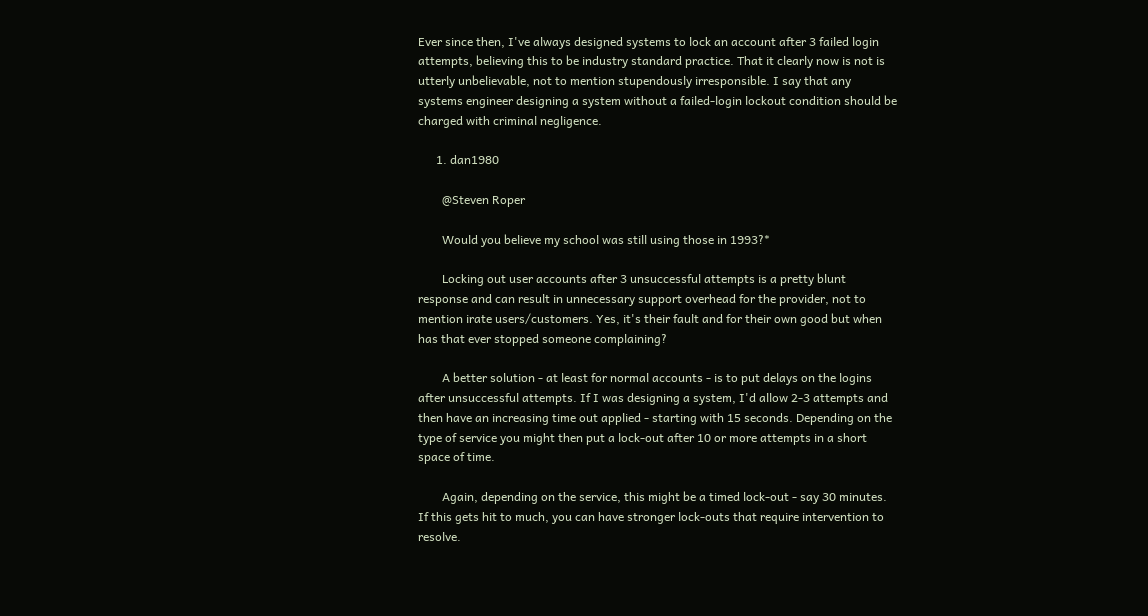Ever since then, I've always designed systems to lock an account after 3 failed login attempts, believing this to be industry standard practice. That it clearly now is not is utterly unbelievable, not to mention stupendously irresponsible. I say that any systems engineer designing a system without a failed-login lockout condition should be charged with criminal negligence.

      1. dan1980

        @Steven Roper

        Would you believe my school was still using those in 1993?*

        Locking out user accounts after 3 unsuccessful attempts is a pretty blunt response and can result in unnecessary support overhead for the provider, not to mention irate users/customers. Yes, it's their fault and for their own good but when has that ever stopped someone complaining?

        A better solution - at least for normal accounts - is to put delays on the logins after unsuccessful attempts. If I was designing a system, I'd allow 2-3 attempts and then have an increasing time out applied - starting with 15 seconds. Depending on the type of service you might then put a lock-out after 10 or more attempts in a short space of time.

        Again, depending on the service, this might be a timed lock-out - say 30 minutes. If this gets hit to much, you can have stronger lock-outs that require intervention to resolve.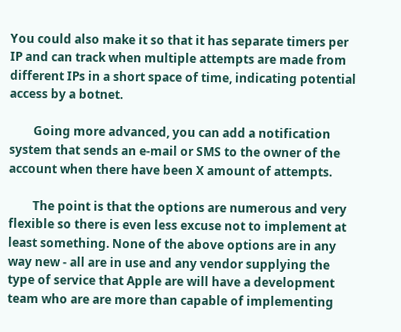You could also make it so that it has separate timers per IP and can track when multiple attempts are made from different IPs in a short space of time, indicating potential access by a botnet.

        Going more advanced, you can add a notification system that sends an e-mail or SMS to the owner of the account when there have been X amount of attempts.

        The point is that the options are numerous and very flexible so there is even less excuse not to implement at least something. None of the above options are in any way new - all are in use and any vendor supplying the type of service that Apple are will have a development team who are are more than capable of implementing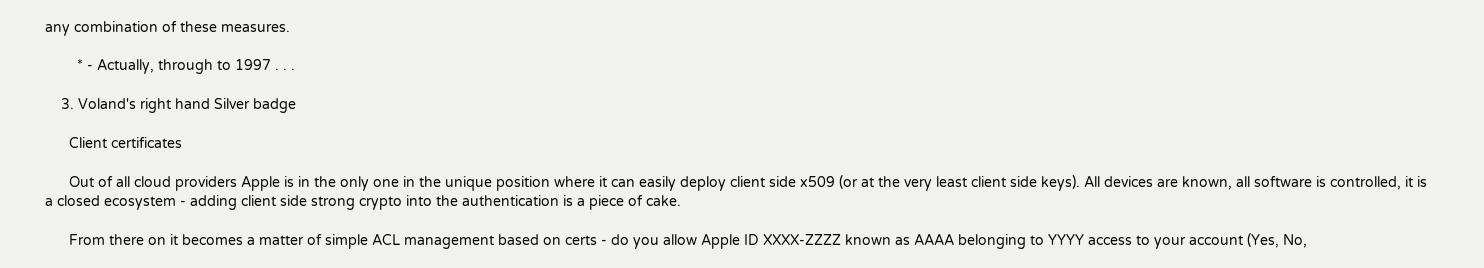any combination of these measures.

        * - Actually, through to 1997 . . .

    3. Voland's right hand Silver badge

      Client certificates

      Out of all cloud providers Apple is in the only one in the unique position where it can easily deploy client side x509 (or at the very least client side keys). All devices are known, all software is controlled, it is a closed ecosystem - adding client side strong crypto into the authentication is a piece of cake.

      From there on it becomes a matter of simple ACL management based on certs - do you allow Apple ID XXXX-ZZZZ known as AAAA belonging to YYYY access to your account (Yes, No,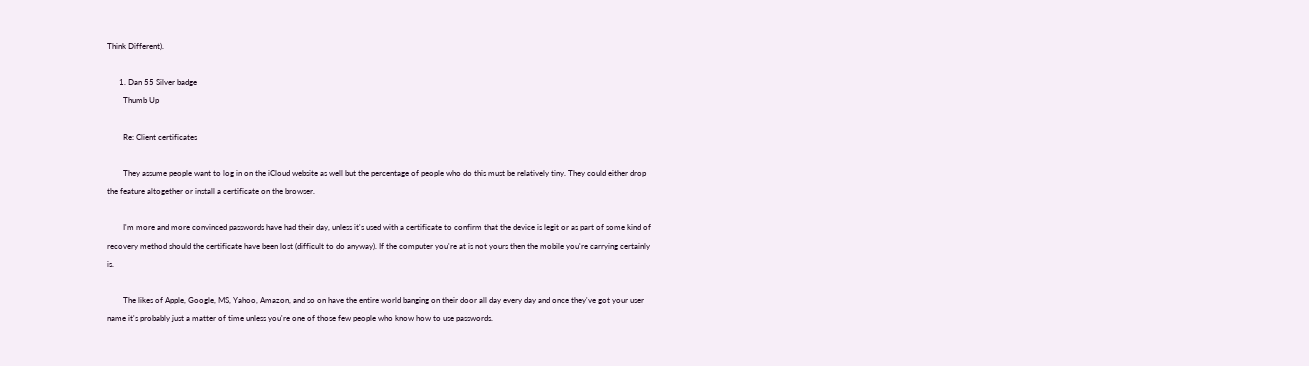Think Different).

      1. Dan 55 Silver badge
        Thumb Up

        Re: Client certificates

        They assume people want to log in on the iCloud website as well but the percentage of people who do this must be relatively tiny. They could either drop the feature altogether or install a certificate on the browser.

        I'm more and more convinced passwords have had their day, unless it's used with a certificate to confirm that the device is legit or as part of some kind of recovery method should the certificate have been lost (difficult to do anyway). If the computer you're at is not yours then the mobile you're carrying certainly is.

        The likes of Apple, Google, MS, Yahoo, Amazon, and so on have the entire world banging on their door all day every day and once they've got your user name it's probably just a matter of time unless you're one of those few people who know how to use passwords.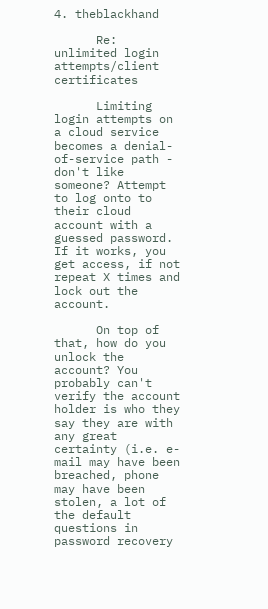4. theblackhand

      Re: unlimited login attempts/client certificates

      Limiting login attempts on a cloud service becomes a denial-of-service path - don't like someone? Attempt to log onto to their cloud account with a guessed password. If it works, you get access, if not repeat X times and lock out the account.

      On top of that, how do you unlock the account? You probably can't verify the account holder is who they say they are with any great certainty (i.e. e-mail may have been breached, phone may have been stolen, a lot of the default questions in password recovery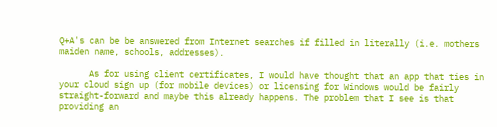Q+A's can be be answered from Internet searches if filled in literally (i.e. mothers maiden name, schools, addresses).

      As for using client certificates, I would have thought that an app that ties in your cloud sign up (for mobile devices) or licensing for Windows would be fairly straight-forward and maybe this already happens. The problem that I see is that providing an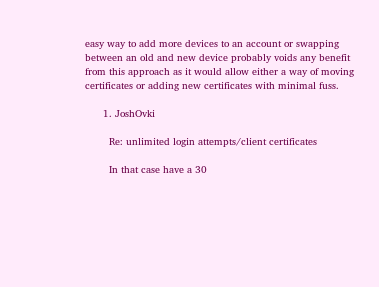easy way to add more devices to an account or swapping between an old and new device probably voids any benefit from this approach as it would allow either a way of moving certificates or adding new certificates with minimal fuss.

      1. JoshOvki

        Re: unlimited login attempts/client certificates

        In that case have a 30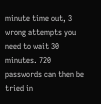minute time out, 3 wrong attempts you need to wait 30 minutes. 720 passwords can then be tried in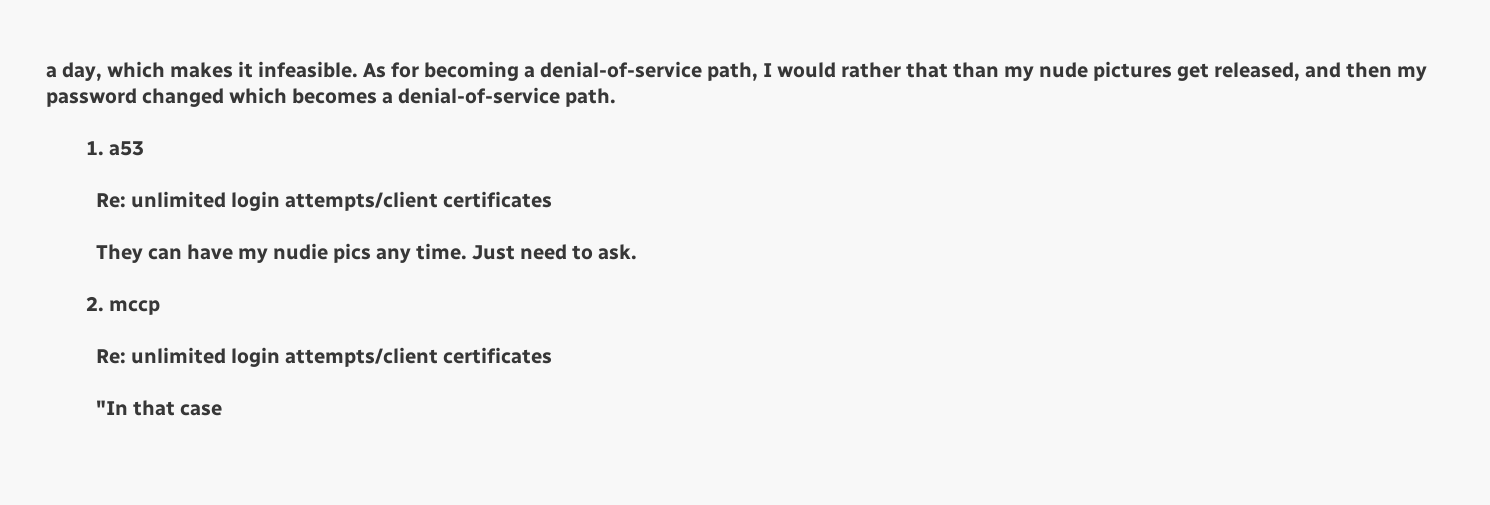a day, which makes it infeasible. As for becoming a denial-of-service path, I would rather that than my nude pictures get released, and then my password changed which becomes a denial-of-service path.

        1. a53

          Re: unlimited login attempts/client certificates

          They can have my nudie pics any time. Just need to ask.

        2. mccp

          Re: unlimited login attempts/client certificates

          "In that case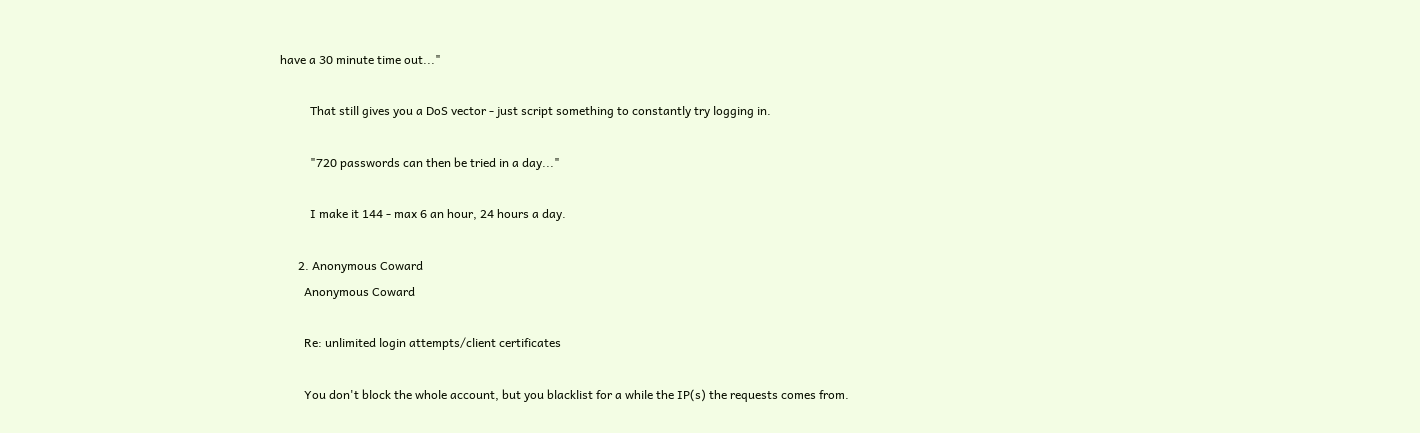have a 30 minute time out..."

          That still gives you a DoS vector - just script something to constantly try logging in.

          "720 passwords can then be tried in a day..."

          I make it 144 - max 6 an hour, 24 hours a day.

      2. Anonymous Coward
        Anonymous Coward

        Re: unlimited login attempts/client certificates

        You don't block the whole account, but you blacklist for a while the IP(s) the requests comes from.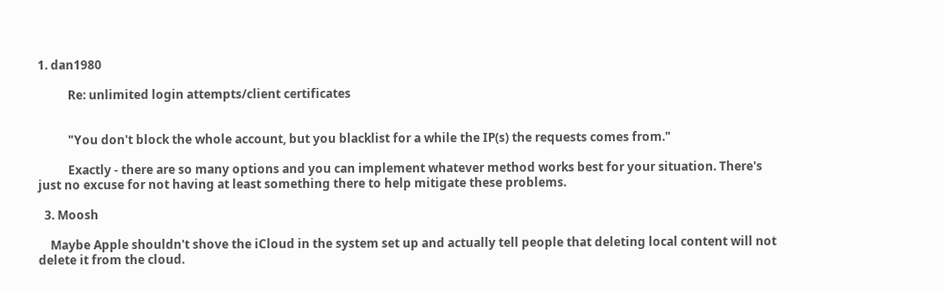1. dan1980

          Re: unlimited login attempts/client certificates


          "You don't block the whole account, but you blacklist for a while the IP(s) the requests comes from."

          Exactly - there are so many options and you can implement whatever method works best for your situation. There's just no excuse for not having at least something there to help mitigate these problems.

  3. Moosh

    Maybe Apple shouldn't shove the iCloud in the system set up and actually tell people that deleting local content will not delete it from the cloud.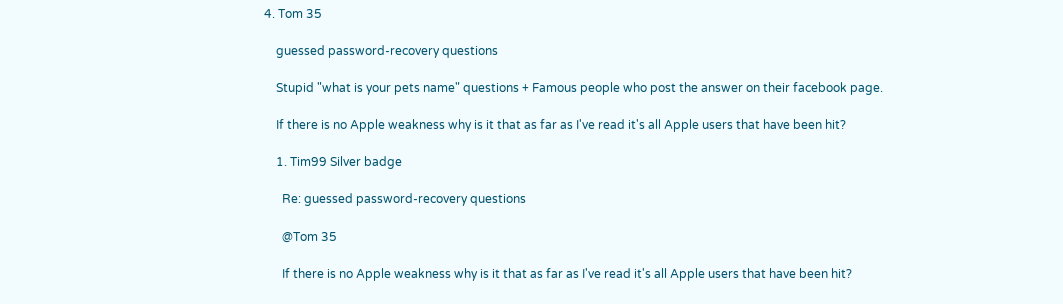4. Tom 35

    guessed password-recovery questions

    Stupid "what is your pets name" questions + Famous people who post the answer on their facebook page.

    If there is no Apple weakness why is it that as far as I've read it's all Apple users that have been hit?

    1. Tim99 Silver badge

      Re: guessed password-recovery questions

      @Tom 35

      If there is no Apple weakness why is it that as far as I've read it's all Apple users that have been hit?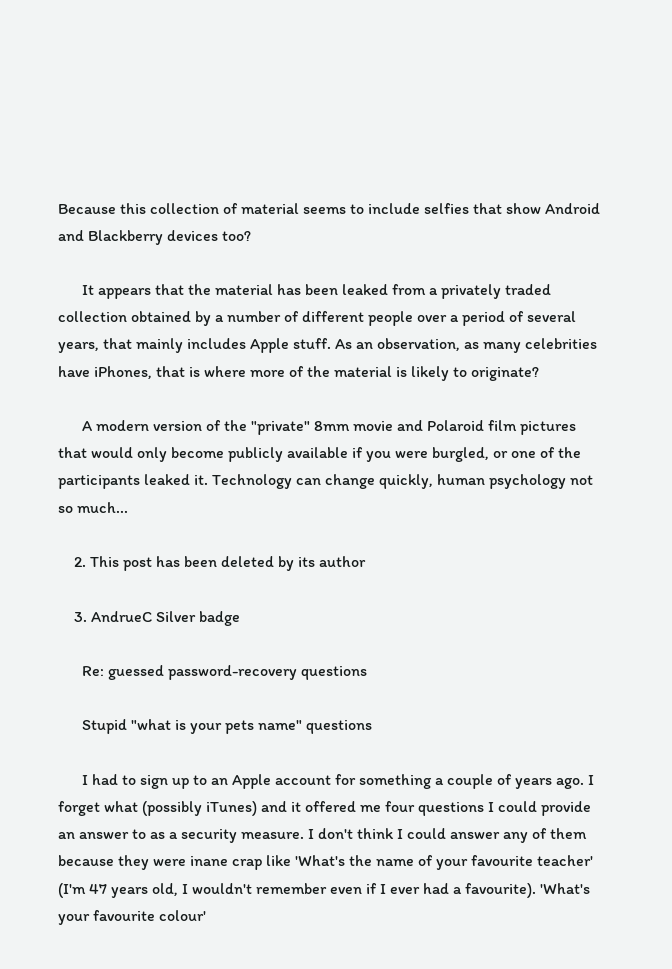Because this collection of material seems to include selfies that show Android and Blackberry devices too?

      It appears that the material has been leaked from a privately traded collection obtained by a number of different people over a period of several years, that mainly includes Apple stuff. As an observation, as many celebrities have iPhones, that is where more of the material is likely to originate?

      A modern version of the "private" 8mm movie and Polaroid film pictures that would only become publicly available if you were burgled, or one of the participants leaked it. Technology can change quickly, human psychology not so much...

    2. This post has been deleted by its author

    3. AndrueC Silver badge

      Re: guessed password-recovery questions

      Stupid "what is your pets name" questions

      I had to sign up to an Apple account for something a couple of years ago. I forget what (possibly iTunes) and it offered me four questions I could provide an answer to as a security measure. I don't think I could answer any of them because they were inane crap like 'What's the name of your favourite teacher' (I'm 47 years old, I wouldn't remember even if I ever had a favourite). 'What's your favourite colour'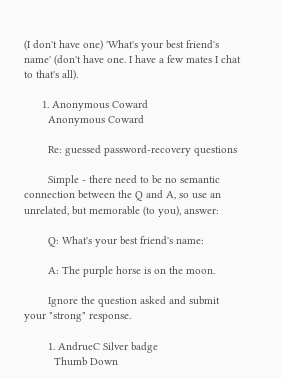(I don't have one) 'What's your best friend's name' (don't have one. I have a few mates I chat to that's all).

      1. Anonymous Coward
        Anonymous Coward

        Re: guessed password-recovery questions

        Simple - there need to be no semantic connection between the Q and A, so use an unrelated, but memorable (to you), answer:

        Q: What's your best friend's name:

        A: The purple horse is on the moon.

        Ignore the question asked and submit your "strong" response.

        1. AndrueC Silver badge
          Thumb Down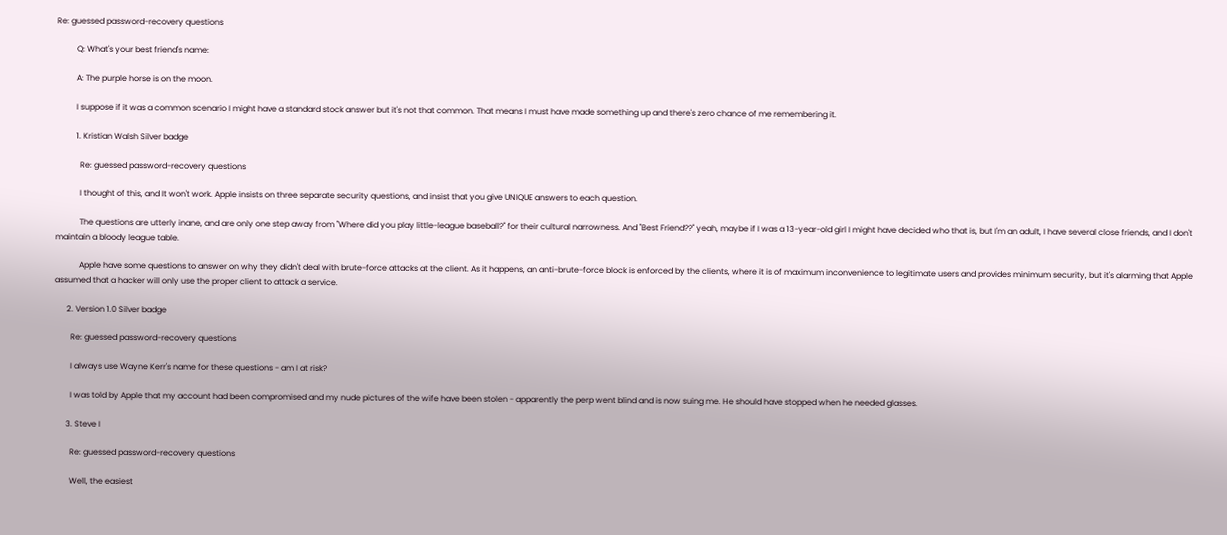Re: guessed password-recovery questions

          Q: What's your best friend's name:

          A: The purple horse is on the moon.

          I suppose if it was a common scenario I might have a standard stock answer but it's not that common. That means I must have made something up and there's zero chance of me remembering it.

          1. Kristian Walsh Silver badge

            Re: guessed password-recovery questions

            I thought of this, and It won't work. Apple insists on three separate security questions, and insist that you give UNIQUE answers to each question.

            The questions are utterly inane, and are only one step away from "Where did you play little-league baseball?" for their cultural narrowness. And "Best Friend??" yeah, maybe if I was a 13-year-old girl I might have decided who that is, but I'm an adult, I have several close friends, and I don't maintain a bloody league table.

            Apple have some questions to answer on why they didn't deal with brute-force attacks at the client. As it happens, an anti-brute-force block is enforced by the clients, where it is of maximum inconvenience to legitimate users and provides minimum security, but it's alarming that Apple assumed that a hacker will only use the proper client to attack a service.

      2. Version 1.0 Silver badge

        Re: guessed password-recovery questions

        I always use Wayne Kerr's name for these questions - am I at risk?

        I was told by Apple that my account had been compromised and my nude pictures of the wife have been stolen - apparently the perp went blind and is now suing me. He should have stopped when he needed glasses.

      3. Steve I

        Re: guessed password-recovery questions

        Well, the easiest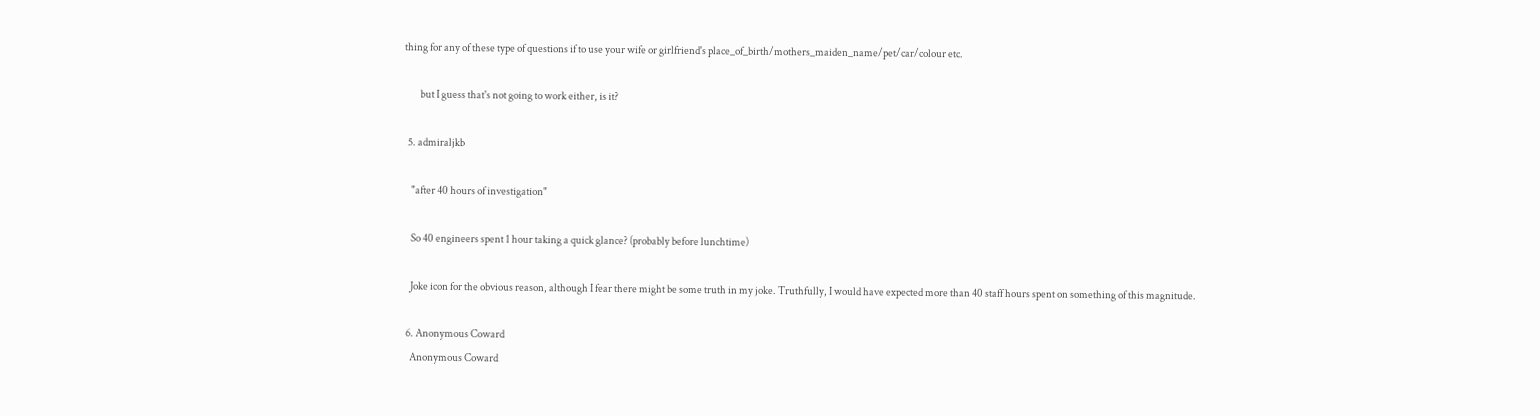thing for any of these type of questions if to use your wife or girlfriend's place_of_birth/mothers_maiden_name/pet/car/colour etc.

        but I guess that's not going to work either, is it?

  5. admiraljkb

    "after 40 hours of investigation"

    So 40 engineers spent 1 hour taking a quick glance? (probably before lunchtime)

    Joke icon for the obvious reason, although I fear there might be some truth in my joke. Truthfully, I would have expected more than 40 staff hours spent on something of this magnitude.

  6. Anonymous Coward
    Anonymous Coward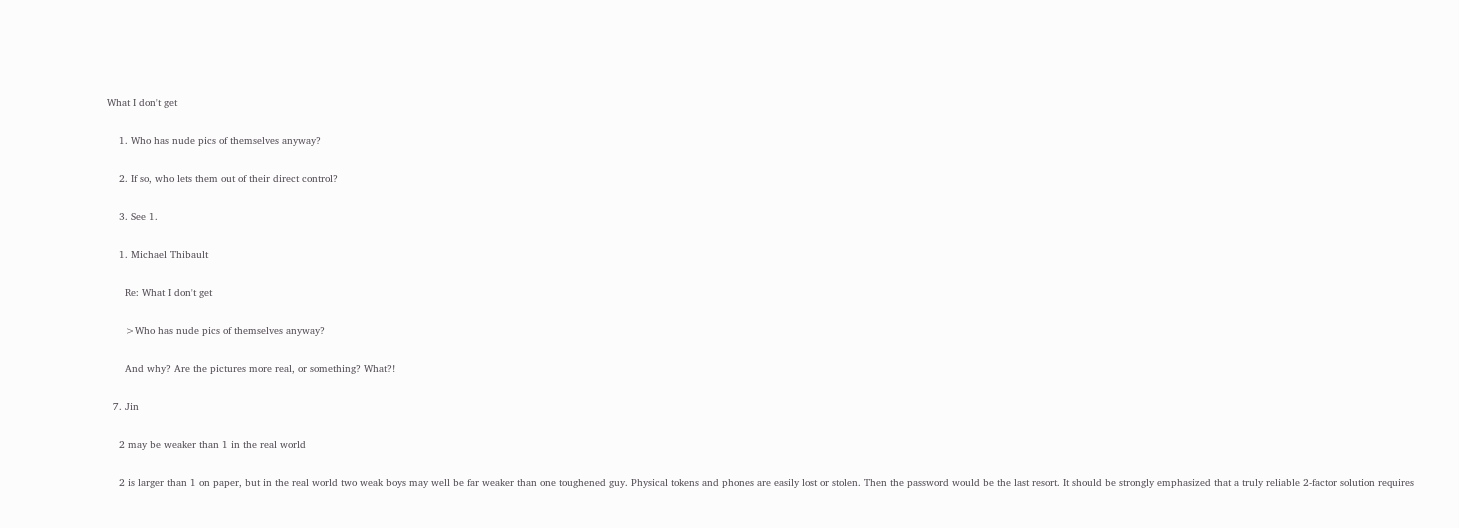What I don't get

    1. Who has nude pics of themselves anyway?

    2. If so, who lets them out of their direct control?

    3. See 1.

    1. Michael Thibault

      Re: What I don't get

      >Who has nude pics of themselves anyway?

      And why? Are the pictures more real, or something? What?!

  7. Jin

    2 may be weaker than 1 in the real world

    2 is larger than 1 on paper, but in the real world two weak boys may well be far weaker than one toughened guy. Physical tokens and phones are easily lost or stolen. Then the password would be the last resort. It should be strongly emphasized that a truly reliable 2-factor solution requires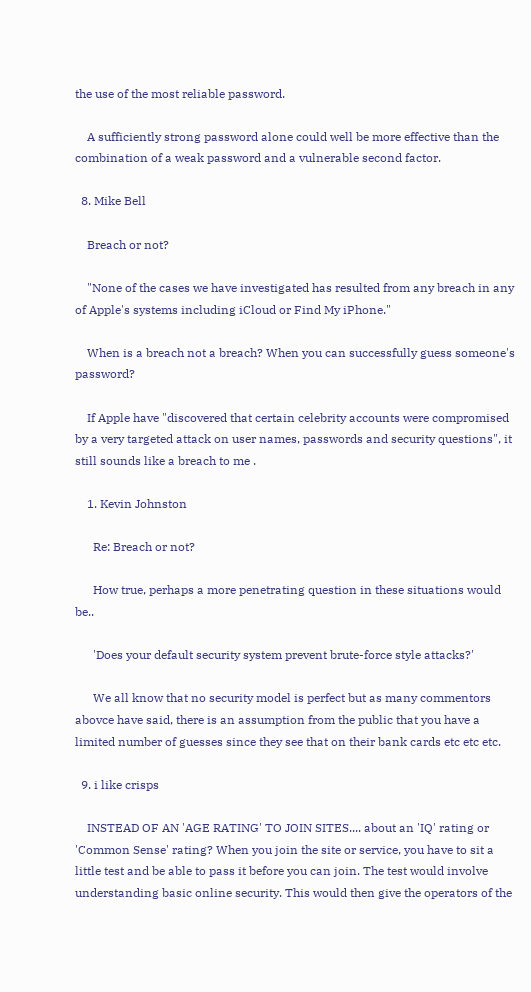the use of the most reliable password.

    A sufficiently strong password alone could well be more effective than the combination of a weak password and a vulnerable second factor.

  8. Mike Bell

    Breach or not?

    "None of the cases we have investigated has resulted from any breach in any of Apple's systems including iCloud or Find My iPhone."

    When is a breach not a breach? When you can successfully guess someone's password?

    If Apple have "discovered that certain celebrity accounts were compromised by a very targeted attack on user names, passwords and security questions", it still sounds like a breach to me .

    1. Kevin Johnston

      Re: Breach or not?

      How true, perhaps a more penetrating question in these situations would be..

      'Does your default security system prevent brute-force style attacks?'

      We all know that no security model is perfect but as many commentors abovce have said, there is an assumption from the public that you have a limited number of guesses since they see that on their bank cards etc etc etc.

  9. i like crisps

    INSTEAD OF AN 'AGE RATING' TO JOIN SITES.... about an 'IQ' rating or 'Common Sense' rating? When you join the site or service, you have to sit a little test and be able to pass it before you can join. The test would involve understanding basic online security. This would then give the operators of the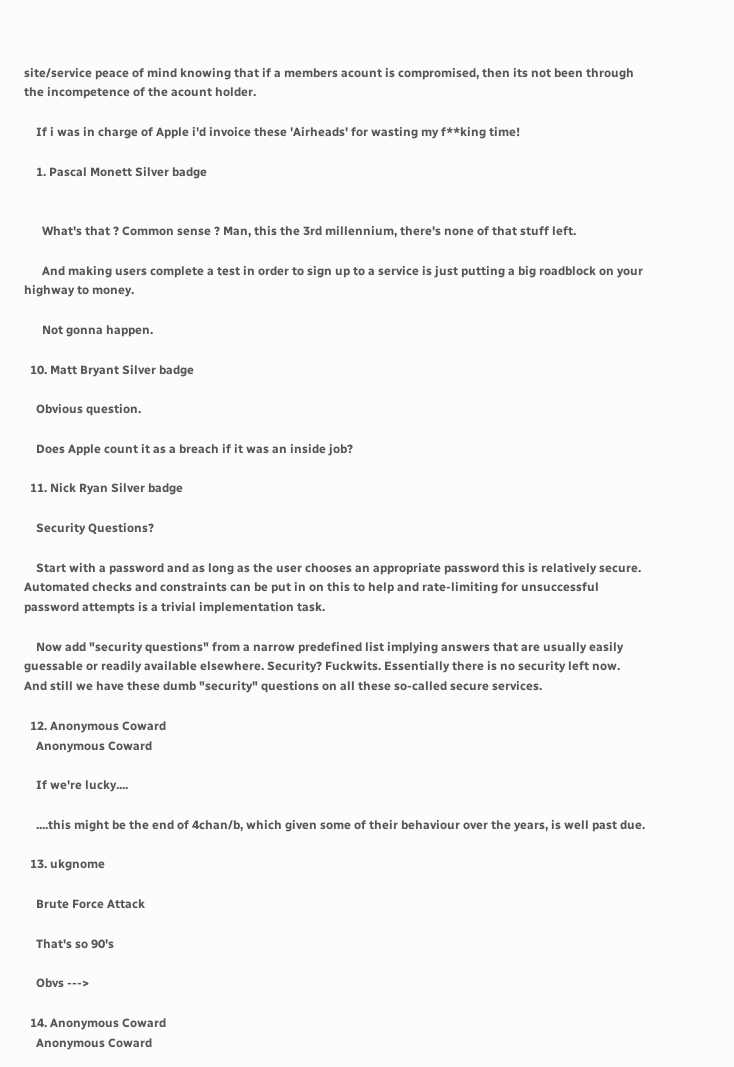site/service peace of mind knowing that if a members acount is compromised, then its not been through the incompetence of the acount holder.

    If i was in charge of Apple i'd invoice these 'Airheads' for wasting my f**king time!

    1. Pascal Monett Silver badge


      What's that ? Common sense ? Man, this the 3rd millennium, there's none of that stuff left.

      And making users complete a test in order to sign up to a service is just putting a big roadblock on your highway to money.

      Not gonna happen.

  10. Matt Bryant Silver badge

    Obvious question.

    Does Apple count it as a breach if it was an inside job?

  11. Nick Ryan Silver badge

    Security Questions?

    Start with a password and as long as the user chooses an appropriate password this is relatively secure. Automated checks and constraints can be put in on this to help and rate-limiting for unsuccessful password attempts is a trivial implementation task.

    Now add "security questions" from a narrow predefined list implying answers that are usually easily guessable or readily available elsewhere. Security? Fuckwits. Essentially there is no security left now. And still we have these dumb "security" questions on all these so-called secure services.

  12. Anonymous Coward
    Anonymous Coward

    If we're lucky....

    ....this might be the end of 4chan/b, which given some of their behaviour over the years, is well past due.

  13. ukgnome

    Brute Force Attack

    That's so 90's

    Obvs --->

  14. Anonymous Coward
    Anonymous Coward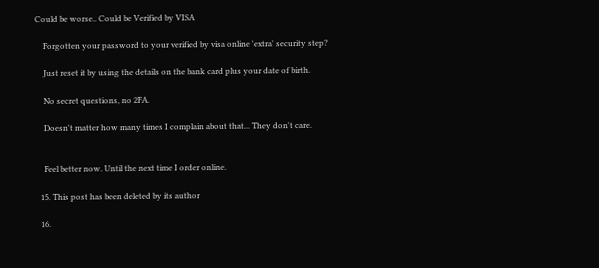Could be worse.. Could be Verified by VISA

    Forgotten your password to your verified by visa online 'extra' security step?

    Just reset it by using the details on the bank card plus your date of birth.

    No secret questions, no 2FA.

    Doesn't matter how many times I complain about that... They don't care.


    Feel better now. Until the next time I order online.

  15. This post has been deleted by its author

  16.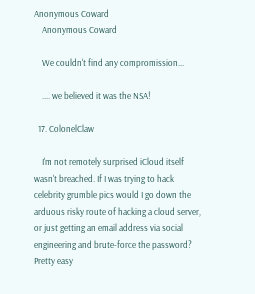Anonymous Coward
    Anonymous Coward

    We couldn't find any compromission...

    .... we believed it was the NSA!

  17. ColonelClaw

    I'm not remotely surprised iCloud itself wasn't breached. If I was trying to hack celebrity grumble pics would I go down the arduous risky route of hacking a cloud server, or just getting an email address via social engineering and brute-force the password? Pretty easy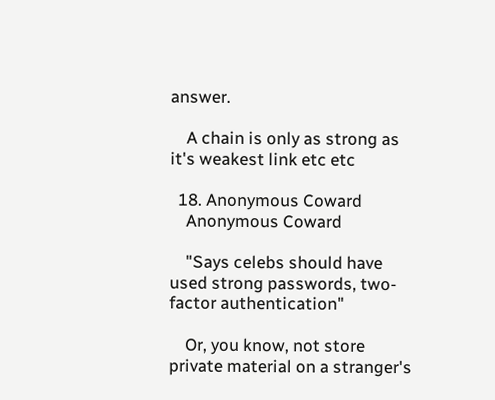answer.

    A chain is only as strong as it's weakest link etc etc

  18. Anonymous Coward
    Anonymous Coward

    "Says celebs should have used strong passwords, two-factor authentication"

    Or, you know, not store private material on a stranger's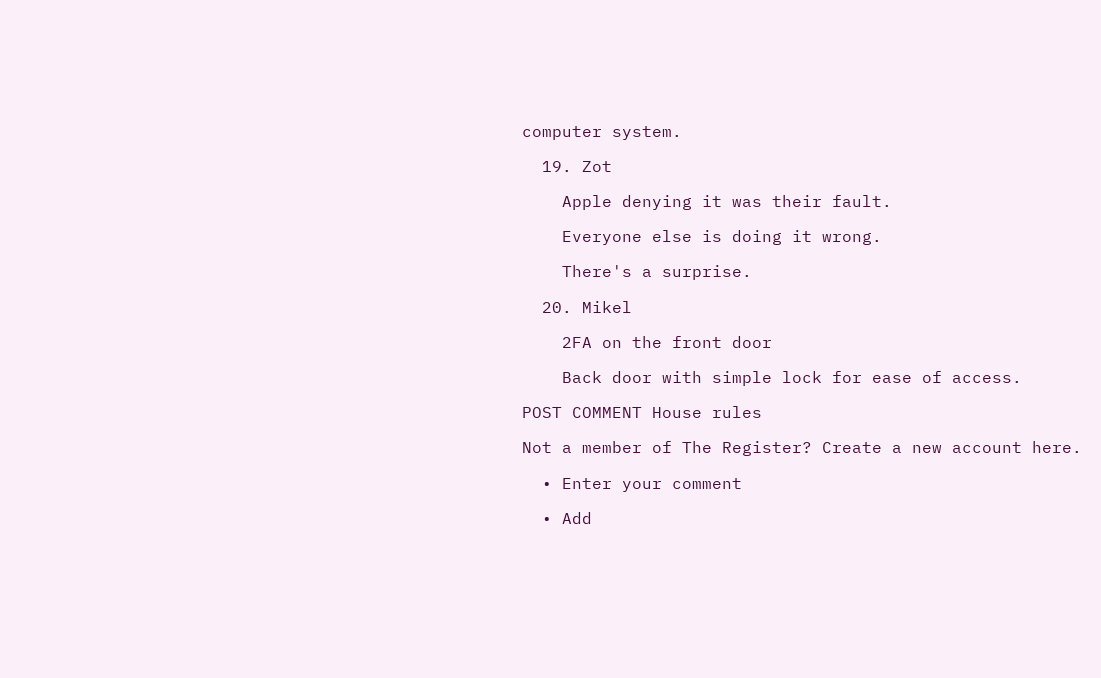computer system.

  19. Zot

    Apple denying it was their fault.

    Everyone else is doing it wrong.

    There's a surprise.

  20. Mikel

    2FA on the front door

    Back door with simple lock for ease of access.

POST COMMENT House rules

Not a member of The Register? Create a new account here.

  • Enter your comment

  • Add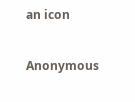an icon

Anonymous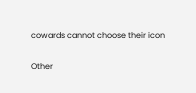cowards cannot choose their icon

Other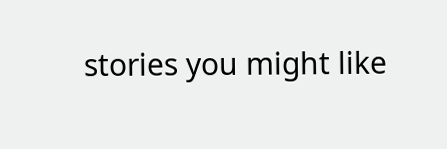stories you might like